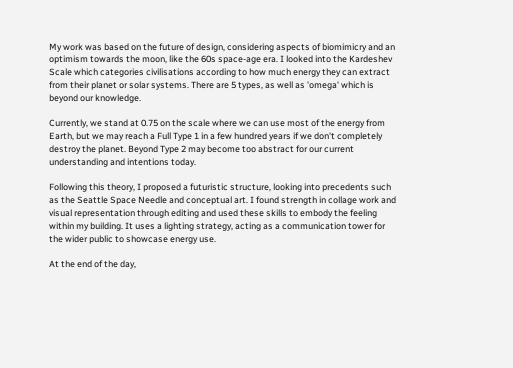My work was based on the future of design, considering aspects of biomimicry and an optimism towards the moon, like the 60s space-age era. I looked into the Kardeshev Scale which categories civilisations according to how much energy they can extract from their planet or solar systems. There are 5 types, as well as 'omega' which is beyond our knowledge.

Currently, we stand at 0.75 on the scale where we can use most of the energy from Earth, but we may reach a Full Type 1 in a few hundred years if we don't completely destroy the planet. Beyond Type 2 may become too abstract for our current understanding and intentions today.

Following this theory, I proposed a futuristic structure, looking into precedents such as the Seattle Space Needle and conceptual art. I found strength in collage work and visual representation through editing and used these skills to embody the feeling within my building. It uses a lighting strategy, acting as a communication tower for the wider public to showcase energy use.

At the end of the day,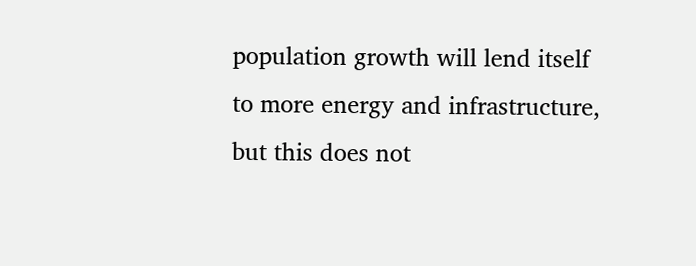population growth will lend itself to more energy and infrastructure, but this does not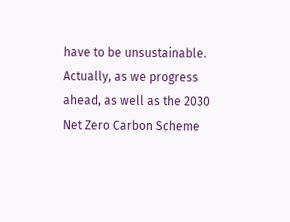have to be unsustainable. Actually, as we progress ahead, as well as the 2030 Net Zero Carbon Scheme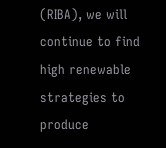(RIBA), we will continue to find high renewable strategies to produce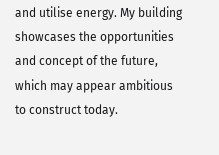and utilise energy. My building showcases the opportunities and concept of the future, which may appear ambitious to construct today.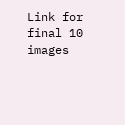Link for final 10 images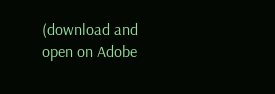(download and open on Adobe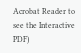Acrobat Reader to see the Interactive PDF)